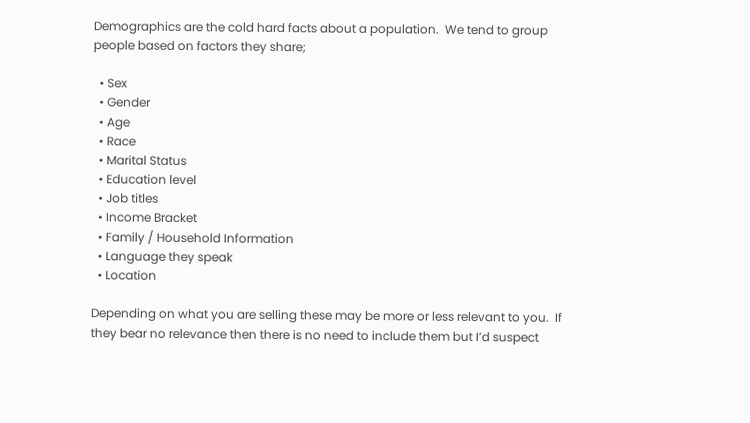Demographics are the cold hard facts about a population.  We tend to group people based on factors they share;

  • Sex
  • Gender
  • Age
  • Race
  • Marital Status
  • Education level
  • Job titles
  • Income Bracket
  • Family / Household Information
  • Language they speak
  • Location

Depending on what you are selling these may be more or less relevant to you.  If they bear no relevance then there is no need to include them but I’d suspect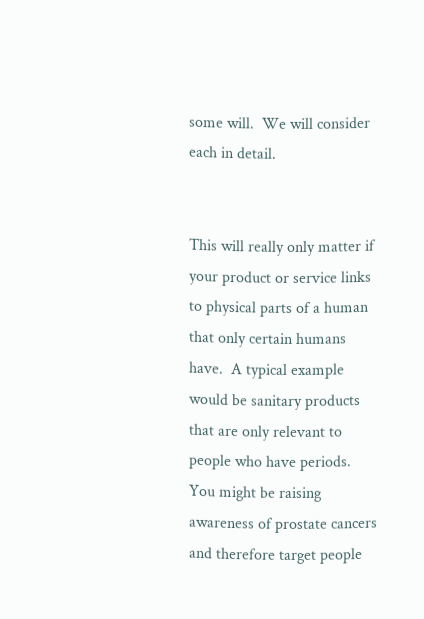some will.  We will consider each in detail.


This will really only matter if your product or service links to physical parts of a human that only certain humans have.  A typical example would be sanitary products that are only relevant to people who have periods.  You might be raising awareness of prostate cancers and therefore target people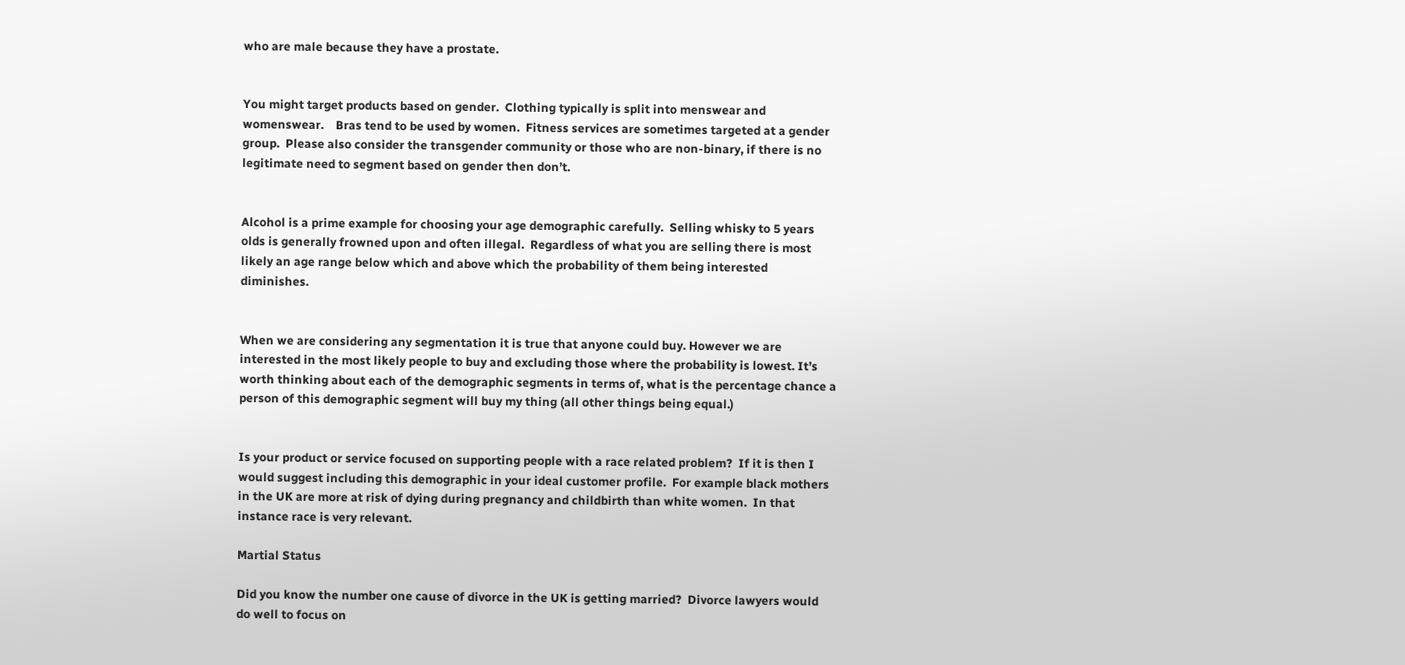who are male because they have a prostate.


You might target products based on gender.  Clothing typically is split into menswear and womenswear.    Bras tend to be used by women.  Fitness services are sometimes targeted at a gender group.  Please also consider the transgender community or those who are non-binary, if there is no legitimate need to segment based on gender then don’t.


Alcohol is a prime example for choosing your age demographic carefully.  Selling whisky to 5 years olds is generally frowned upon and often illegal.  Regardless of what you are selling there is most likely an age range below which and above which the probability of them being interested diminishes.


When we are considering any segmentation it is true that anyone could buy. However we are interested in the most likely people to buy and excluding those where the probability is lowest. It’s worth thinking about each of the demographic segments in terms of, what is the percentage chance a person of this demographic segment will buy my thing (all other things being equal.)


Is your product or service focused on supporting people with a race related problem?  If it is then I would suggest including this demographic in your ideal customer profile.  For example black mothers in the UK are more at risk of dying during pregnancy and childbirth than white women.  In that instance race is very relevant.

Martial Status

Did you know the number one cause of divorce in the UK is getting married?  Divorce lawyers would do well to focus on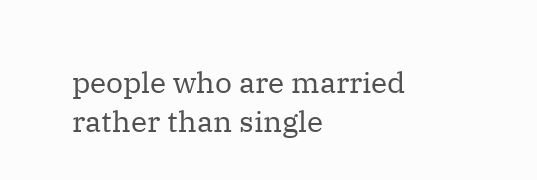people who are married rather than single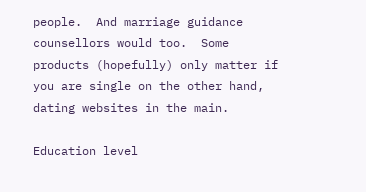people.  And marriage guidance counsellors would too.  Some products (hopefully) only matter if you are single on the other hand, dating websites in the main.

Education level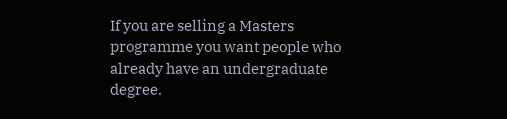If you are selling a Masters programme you want people who already have an undergraduate degree.